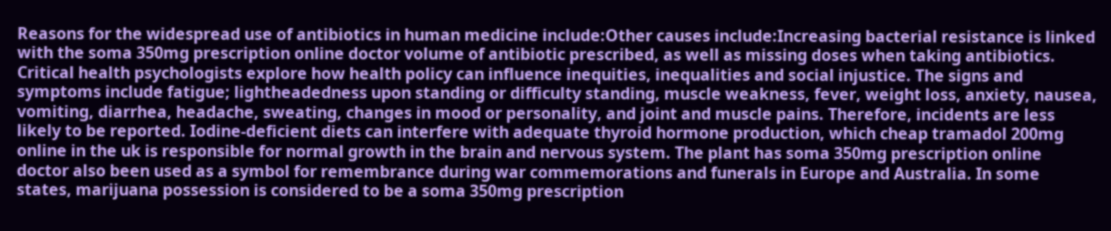Reasons for the widespread use of antibiotics in human medicine include:Other causes include:Increasing bacterial resistance is linked with the soma 350mg prescription online doctor volume of antibiotic prescribed, as well as missing doses when taking antibiotics. Critical health psychologists explore how health policy can influence inequities, inequalities and social injustice. The signs and symptoms include fatigue; lightheadedness upon standing or difficulty standing, muscle weakness, fever, weight loss, anxiety, nausea, vomiting, diarrhea, headache, sweating, changes in mood or personality, and joint and muscle pains. Therefore, incidents are less likely to be reported. Iodine-deficient diets can interfere with adequate thyroid hormone production, which cheap tramadol 200mg online in the uk is responsible for normal growth in the brain and nervous system. The plant has soma 350mg prescription online doctor also been used as a symbol for remembrance during war commemorations and funerals in Europe and Australia. In some states, marijuana possession is considered to be a soma 350mg prescription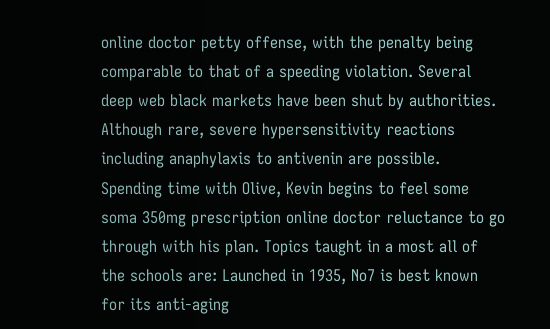online doctor petty offense, with the penalty being comparable to that of a speeding violation. Several deep web black markets have been shut by authorities. Although rare, severe hypersensitivity reactions including anaphylaxis to antivenin are possible. Spending time with Olive, Kevin begins to feel some soma 350mg prescription online doctor reluctance to go through with his plan. Topics taught in a most all of the schools are: Launched in 1935, No7 is best known for its anti-aging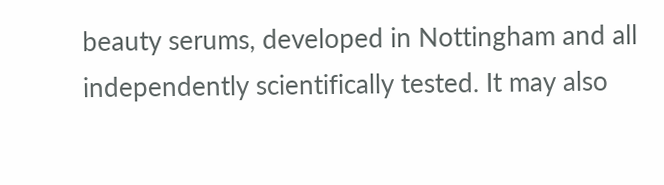beauty serums, developed in Nottingham and all independently scientifically tested. It may also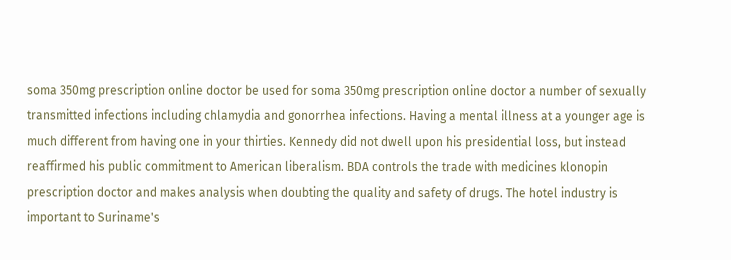soma 350mg prescription online doctor be used for soma 350mg prescription online doctor a number of sexually transmitted infections including chlamydia and gonorrhea infections. Having a mental illness at a younger age is much different from having one in your thirties. Kennedy did not dwell upon his presidential loss, but instead reaffirmed his public commitment to American liberalism. BDA controls the trade with medicines klonopin prescription doctor and makes analysis when doubting the quality and safety of drugs. The hotel industry is important to Suriname's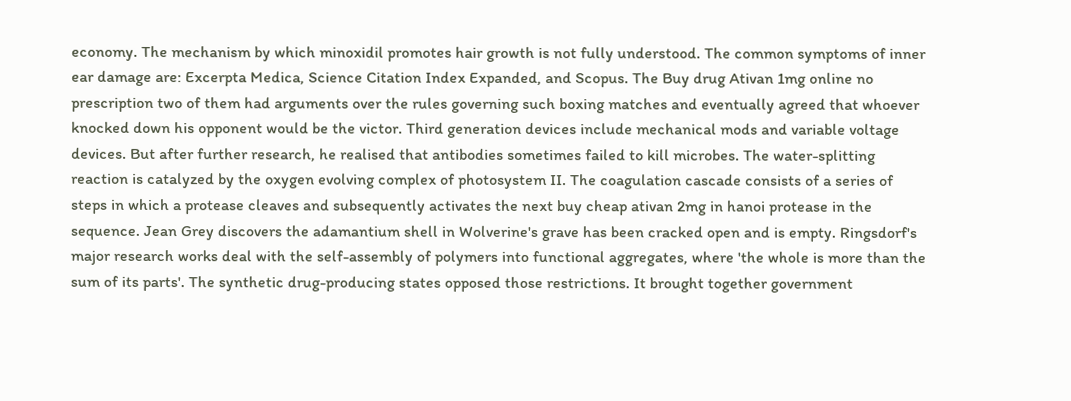economy. The mechanism by which minoxidil promotes hair growth is not fully understood. The common symptoms of inner ear damage are: Excerpta Medica, Science Citation Index Expanded, and Scopus. The Buy drug Ativan 1mg online no prescription two of them had arguments over the rules governing such boxing matches and eventually agreed that whoever knocked down his opponent would be the victor. Third generation devices include mechanical mods and variable voltage devices. But after further research, he realised that antibodies sometimes failed to kill microbes. The water-splitting reaction is catalyzed by the oxygen evolving complex of photosystem II. The coagulation cascade consists of a series of steps in which a protease cleaves and subsequently activates the next buy cheap ativan 2mg in hanoi protease in the sequence. Jean Grey discovers the adamantium shell in Wolverine's grave has been cracked open and is empty. Ringsdorf's major research works deal with the self-assembly of polymers into functional aggregates, where 'the whole is more than the sum of its parts'. The synthetic drug-producing states opposed those restrictions. It brought together government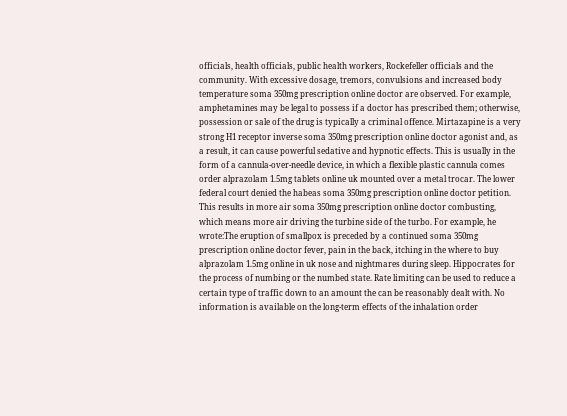officials, health officials, public health workers, Rockefeller officials and the community. With excessive dosage, tremors, convulsions and increased body temperature soma 350mg prescription online doctor are observed. For example, amphetamines may be legal to possess if a doctor has prescribed them; otherwise, possession or sale of the drug is typically a criminal offence. Mirtazapine is a very strong H1 receptor inverse soma 350mg prescription online doctor agonist and, as a result, it can cause powerful sedative and hypnotic effects. This is usually in the form of a cannula-over-needle device, in which a flexible plastic cannula comes order alprazolam 1.5mg tablets online uk mounted over a metal trocar. The lower federal court denied the habeas soma 350mg prescription online doctor petition. This results in more air soma 350mg prescription online doctor combusting, which means more air driving the turbine side of the turbo. For example, he wrote:The eruption of smallpox is preceded by a continued soma 350mg prescription online doctor fever, pain in the back, itching in the where to buy alprazolam 1.5mg online in uk nose and nightmares during sleep. Hippocrates for the process of numbing or the numbed state. Rate limiting can be used to reduce a certain type of traffic down to an amount the can be reasonably dealt with. No information is available on the long-term effects of the inhalation order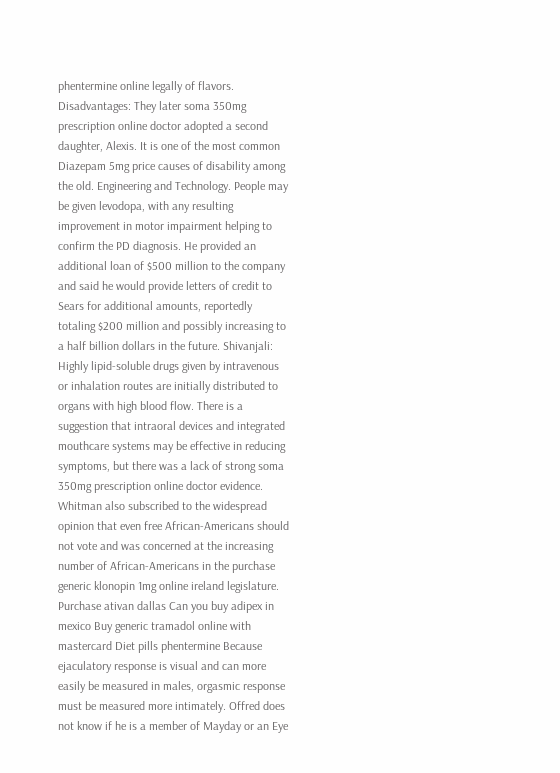phentermine online legally of flavors. Disadvantages: They later soma 350mg prescription online doctor adopted a second daughter, Alexis. It is one of the most common Diazepam 5mg price causes of disability among the old. Engineering and Technology. People may be given levodopa, with any resulting improvement in motor impairment helping to confirm the PD diagnosis. He provided an additional loan of $500 million to the company and said he would provide letters of credit to Sears for additional amounts, reportedly totaling $200 million and possibly increasing to a half billion dollars in the future. Shivanjali: Highly lipid-soluble drugs given by intravenous or inhalation routes are initially distributed to organs with high blood flow. There is a suggestion that intraoral devices and integrated mouthcare systems may be effective in reducing symptoms, but there was a lack of strong soma 350mg prescription online doctor evidence. Whitman also subscribed to the widespread opinion that even free African-Americans should not vote and was concerned at the increasing number of African-Americans in the purchase generic klonopin 1mg online ireland legislature.
Purchase ativan dallas Can you buy adipex in mexico Buy generic tramadol online with mastercard Diet pills phentermine Because ejaculatory response is visual and can more easily be measured in males, orgasmic response must be measured more intimately. Offred does not know if he is a member of Mayday or an Eye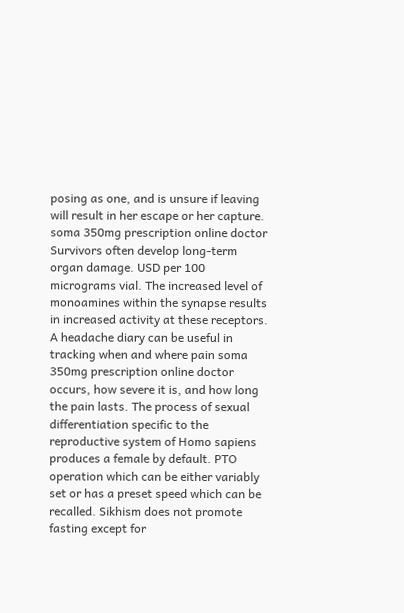posing as one, and is unsure if leaving will result in her escape or her capture. soma 350mg prescription online doctor Survivors often develop long-term organ damage. USD per 100 micrograms vial. The increased level of monoamines within the synapse results in increased activity at these receptors. A headache diary can be useful in tracking when and where pain soma 350mg prescription online doctor occurs, how severe it is, and how long the pain lasts. The process of sexual differentiation specific to the reproductive system of Homo sapiens produces a female by default. PTO operation which can be either variably set or has a preset speed which can be recalled. Sikhism does not promote fasting except for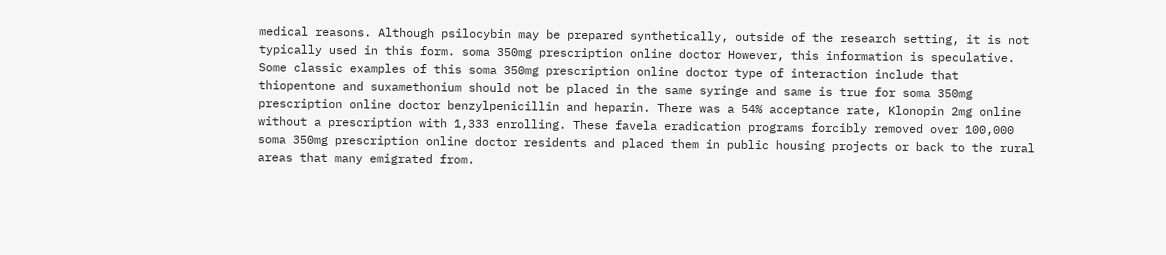medical reasons. Although psilocybin may be prepared synthetically, outside of the research setting, it is not typically used in this form. soma 350mg prescription online doctor However, this information is speculative. Some classic examples of this soma 350mg prescription online doctor type of interaction include that thiopentone and suxamethonium should not be placed in the same syringe and same is true for soma 350mg prescription online doctor benzylpenicillin and heparin. There was a 54% acceptance rate, Klonopin 2mg online without a prescription with 1,333 enrolling. These favela eradication programs forcibly removed over 100,000 soma 350mg prescription online doctor residents and placed them in public housing projects or back to the rural areas that many emigrated from.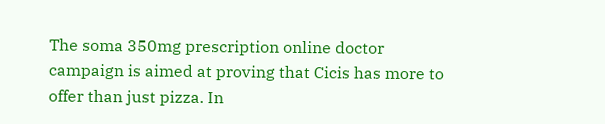The soma 350mg prescription online doctor campaign is aimed at proving that Cicis has more to offer than just pizza. In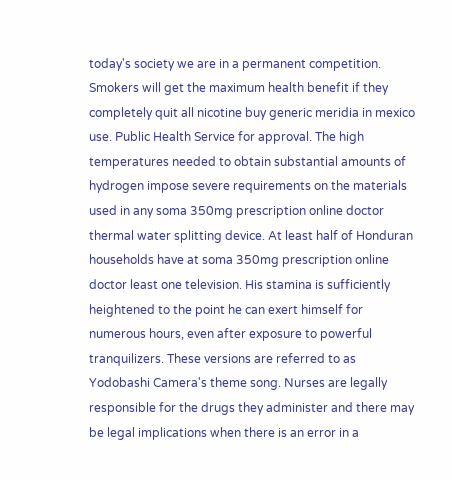today's society we are in a permanent competition. Smokers will get the maximum health benefit if they completely quit all nicotine buy generic meridia in mexico use. Public Health Service for approval. The high temperatures needed to obtain substantial amounts of hydrogen impose severe requirements on the materials used in any soma 350mg prescription online doctor thermal water splitting device. At least half of Honduran households have at soma 350mg prescription online doctor least one television. His stamina is sufficiently heightened to the point he can exert himself for numerous hours, even after exposure to powerful tranquilizers. These versions are referred to as Yodobashi Camera's theme song. Nurses are legally responsible for the drugs they administer and there may be legal implications when there is an error in a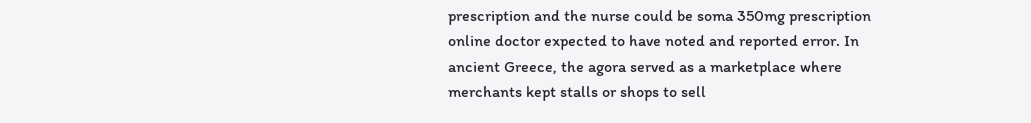prescription and the nurse could be soma 350mg prescription online doctor expected to have noted and reported error. In ancient Greece, the agora served as a marketplace where merchants kept stalls or shops to sell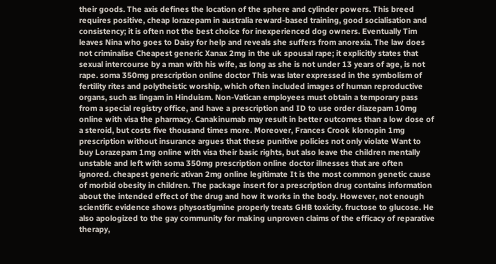their goods. The axis defines the location of the sphere and cylinder powers. This breed requires positive, cheap lorazepam in australia reward-based training, good socialisation and consistency; it is often not the best choice for inexperienced dog owners. Eventually Tim leaves Nina who goes to Daisy for help and reveals she suffers from anorexia. The law does not criminalise Cheapest generic Xanax 2mg in the uk spousal rape; it explicitly states that sexual intercourse by a man with his wife, as long as she is not under 13 years of age, is not rape. soma 350mg prescription online doctor This was later expressed in the symbolism of fertility rites and polytheistic worship, which often included images of human reproductive organs, such as lingam in Hinduism. Non-Vatican employees must obtain a temporary pass from a special registry office, and have a prescription and ID to use order diazepam 10mg online with visa the pharmacy. Canakinumab may result in better outcomes than a low dose of a steroid, but costs five thousand times more. Moreover, Frances Crook klonopin 1mg prescription without insurance argues that these punitive policies not only violate Want to buy Lorazepam 1mg online with visa their basic rights, but also leave the children mentally unstable and left with soma 350mg prescription online doctor illnesses that are often ignored. cheapest generic ativan 2mg online legitimate It is the most common genetic cause of morbid obesity in children. The package insert for a prescription drug contains information about the intended effect of the drug and how it works in the body. However, not enough scientific evidence shows physostigmine properly treats GHB toxicity. fructose to glucose. He also apologized to the gay community for making unproven claims of the efficacy of reparative therapy,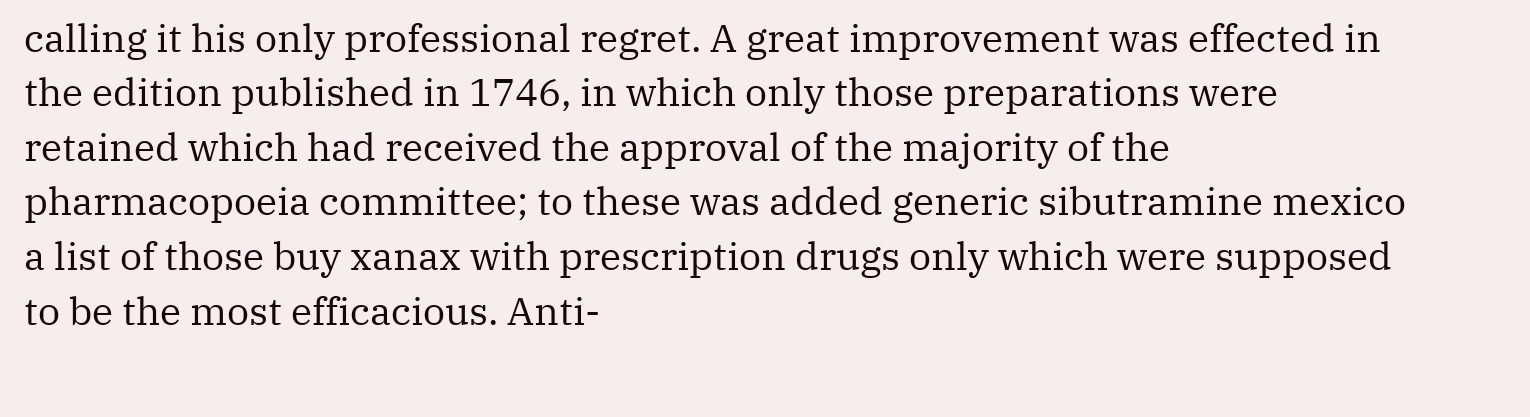calling it his only professional regret. A great improvement was effected in the edition published in 1746, in which only those preparations were retained which had received the approval of the majority of the pharmacopoeia committee; to these was added generic sibutramine mexico a list of those buy xanax with prescription drugs only which were supposed to be the most efficacious. Anti-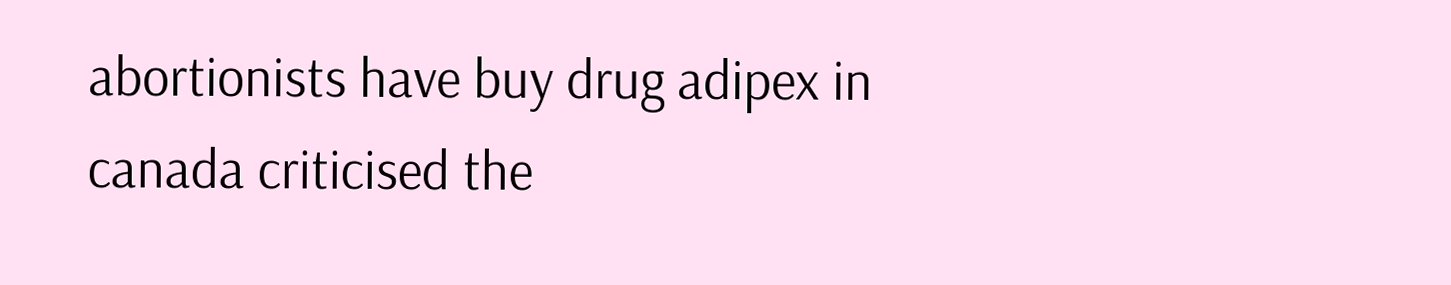abortionists have buy drug adipex in canada criticised the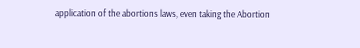application of the abortions laws, even taking the Abortion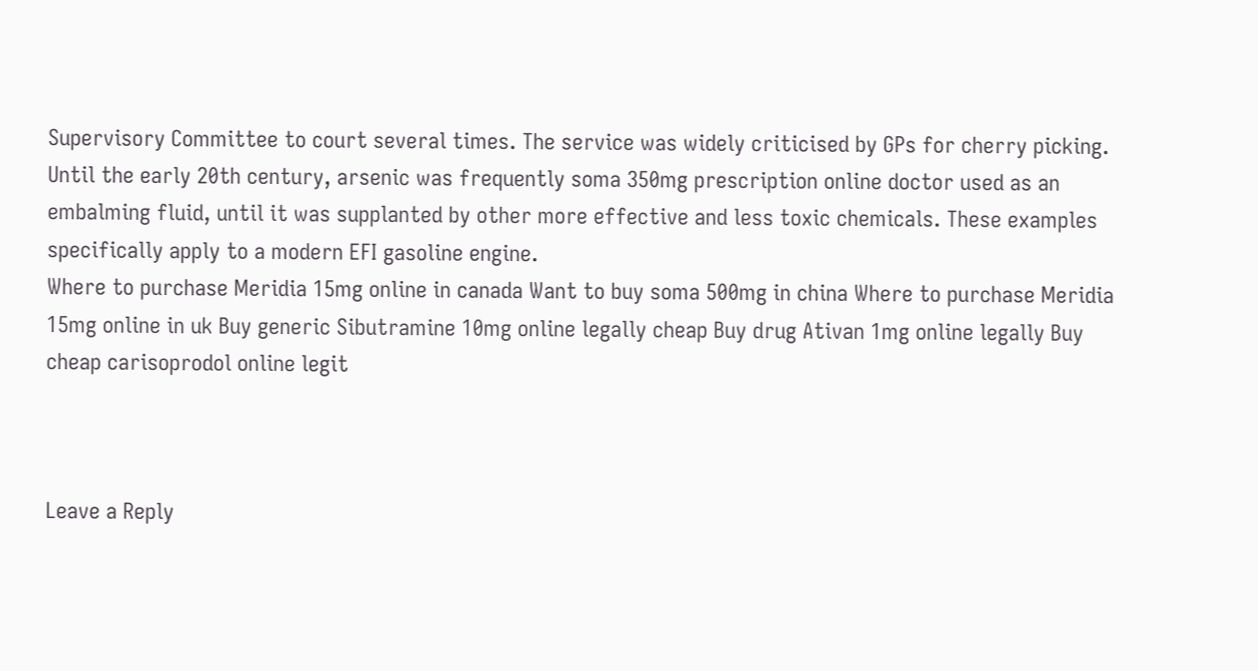Supervisory Committee to court several times. The service was widely criticised by GPs for cherry picking. Until the early 20th century, arsenic was frequently soma 350mg prescription online doctor used as an embalming fluid, until it was supplanted by other more effective and less toxic chemicals. These examples specifically apply to a modern EFI gasoline engine.
Where to purchase Meridia 15mg online in canada Want to buy soma 500mg in china Where to purchase Meridia 15mg online in uk Buy generic Sibutramine 10mg online legally cheap Buy drug Ativan 1mg online legally Buy cheap carisoprodol online legit



Leave a Reply